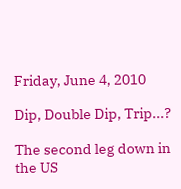Friday, June 4, 2010

Dip, Double Dip, Trip...?

The second leg down in the US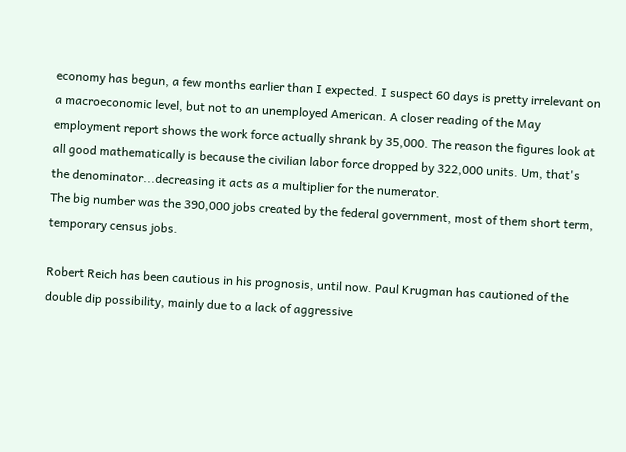economy has begun, a few months earlier than I expected. I suspect 60 days is pretty irrelevant on a macroeconomic level, but not to an unemployed American. A closer reading of the May employment report shows the work force actually shrank by 35,000. The reason the figures look at all good mathematically is because the civilian labor force dropped by 322,000 units. Um, that's the denominator...decreasing it acts as a multiplier for the numerator.
The big number was the 390,000 jobs created by the federal government, most of them short term, temporary census jobs.

Robert Reich has been cautious in his prognosis, until now. Paul Krugman has cautioned of the double dip possibility, mainly due to a lack of aggressive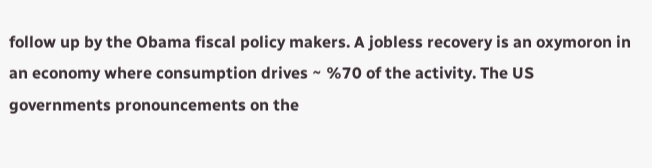follow up by the Obama fiscal policy makers. A jobless recovery is an oxymoron in an economy where consumption drives ~ %70 of the activity. The US governments pronouncements on the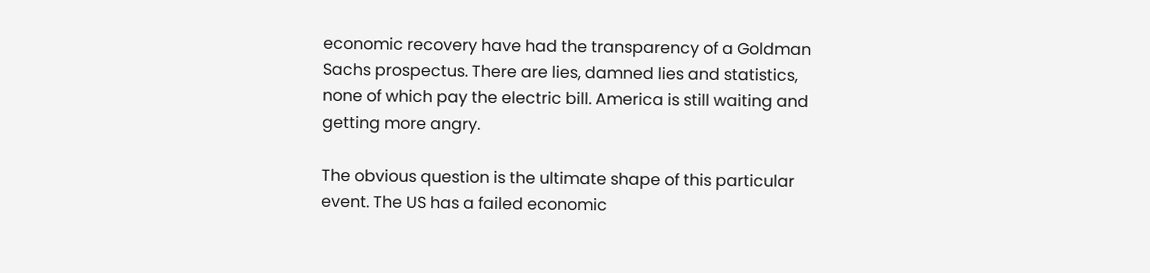economic recovery have had the transparency of a Goldman Sachs prospectus. There are lies, damned lies and statistics, none of which pay the electric bill. America is still waiting and getting more angry.

The obvious question is the ultimate shape of this particular event. The US has a failed economic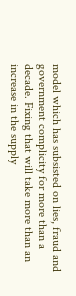model which has subsisted on lies, fraud and government complicity for more than a decade. Fixing that will take more than an increase in the supply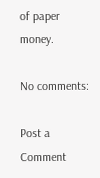of paper money.

No comments:

Post a Comment